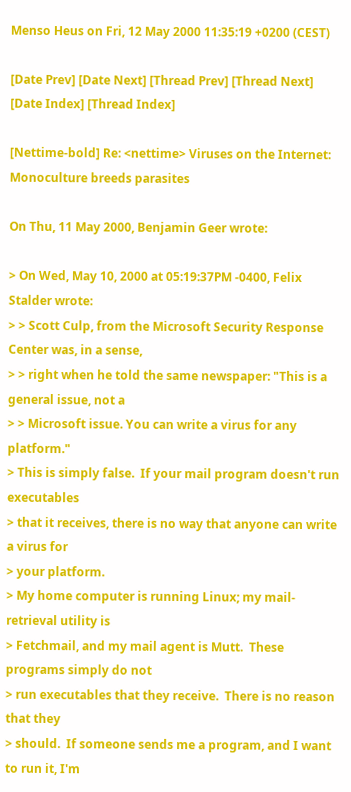Menso Heus on Fri, 12 May 2000 11:35:19 +0200 (CEST)

[Date Prev] [Date Next] [Thread Prev] [Thread Next] [Date Index] [Thread Index]

[Nettime-bold] Re: <nettime> Viruses on the Internet: Monoculture breeds parasites

On Thu, 11 May 2000, Benjamin Geer wrote:

> On Wed, May 10, 2000 at 05:19:37PM -0400, Felix Stalder wrote:
> > Scott Culp, from the Microsoft Security Response Center was, in a sense,
> > right when he told the same newspaper: "This is a general issue, not a
> > Microsoft issue. You can write a virus for any platform."
> This is simply false.  If your mail program doesn't run executables
> that it receives, there is no way that anyone can write a virus for
> your platform.
> My home computer is running Linux; my mail-retrieval utility is
> Fetchmail, and my mail agent is Mutt.  These programs simply do not
> run executables that they receive.  There is no reason that they
> should.  If someone sends me a program, and I want to run it, I'm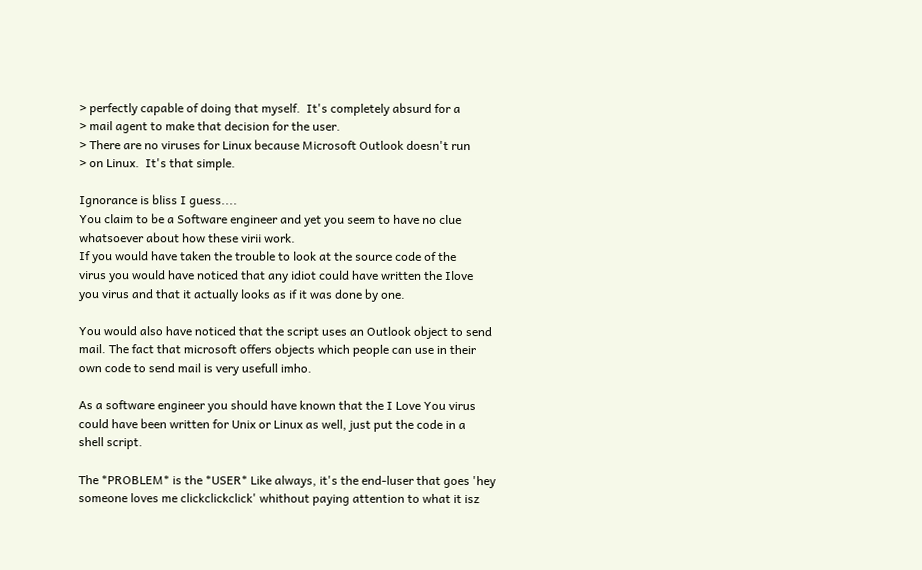> perfectly capable of doing that myself.  It's completely absurd for a
> mail agent to make that decision for the user.
> There are no viruses for Linux because Microsoft Outlook doesn't run
> on Linux.  It's that simple.

Ignorance is bliss I guess....
You claim to be a Software engineer and yet you seem to have no clue
whatsoever about how these virii work.
If you would have taken the trouble to look at the source code of the
virus you would have noticed that any idiot could have written the Ilove
you virus and that it actually looks as if it was done by one.

You would also have noticed that the script uses an Outlook object to send
mail. The fact that microsoft offers objects which people can use in their
own code to send mail is very usefull imho.

As a software engineer you should have known that the I Love You virus
could have been written for Unix or Linux as well, just put the code in a
shell script.

The *PROBLEM* is the *USER* Like always, it's the end-luser that goes 'hey
someone loves me clickclickclick' whithout paying attention to what it isz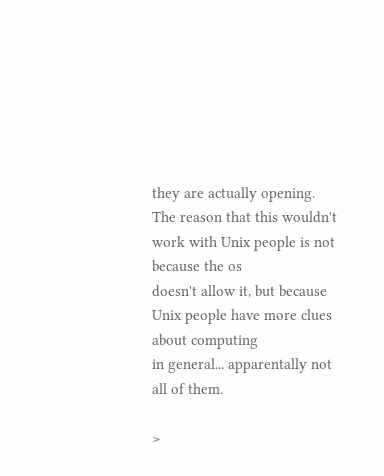they are actually opening.
The reason that this wouldn't work with Unix people is not because the os
doesn't allow it, but because Unix people have more clues about computing
in general... apparentally not all of them.

>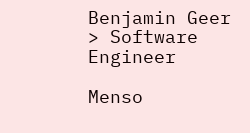Benjamin Geer
> Software Engineer

Menso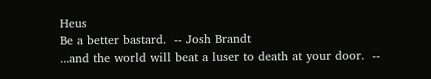Heus
Be a better bastard.  -- Josh Brandt
...and the world will beat a luser to death at your door.  --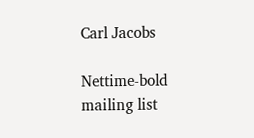Carl Jacobs

Nettime-bold mailing list